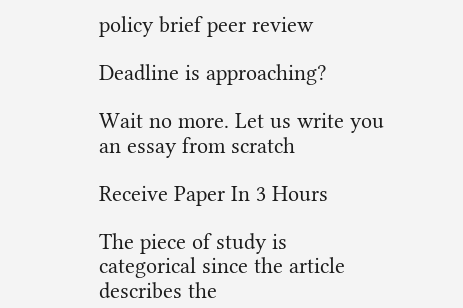policy brief peer review

Deadline is approaching?

Wait no more. Let us write you an essay from scratch

Receive Paper In 3 Hours

The piece of study is categorical since the article describes the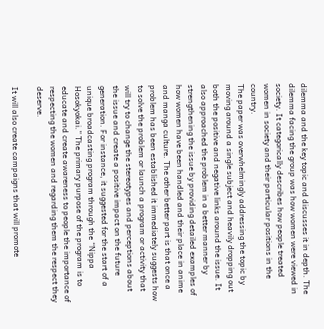dilemma and the key topic and discusses it in depth. The dilemma facing the group was how women were viewed in society. It categorically describes how people treated women in society and their particular positions in the country.
The paper was overwhelmingly addressing the topic by moving around a single subject and heavily dropping out both the positive and negative links around the issue. It also approached the problem in a better manner by strengthening the issue by providing detailed examples of how women have been handled and their place in anime and manga culture. The other better part is that once a problem has been established it immediately suggests how to solve the problem or launch a program or activity that will try to change the stereotypes and perceptions about the issue and create a positive impact on the future generation. For instance, it suggested for the start of a unique broadcasting program through the “Nippa Hosokyokai.” The primary purpose of the program is to educate and create awareness to people the importance of respecting the women and regarding them the respect they deserve.

It will also create campaigns that will promote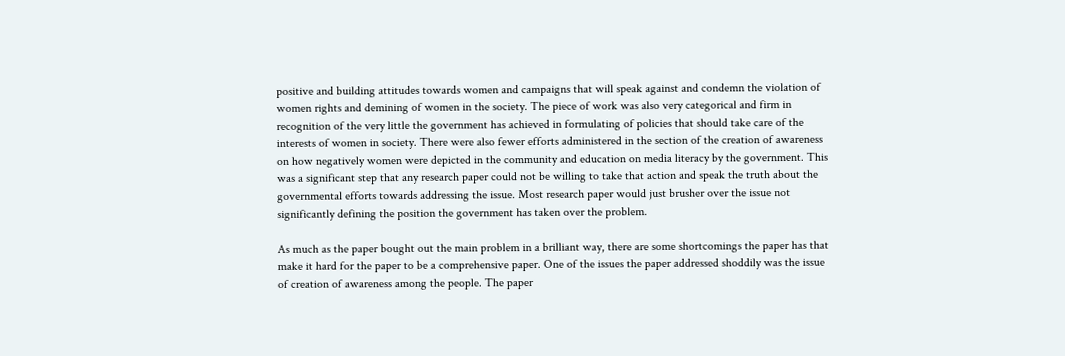positive and building attitudes towards women and campaigns that will speak against and condemn the violation of women rights and demining of women in the society. The piece of work was also very categorical and firm in recognition of the very little the government has achieved in formulating of policies that should take care of the interests of women in society. There were also fewer efforts administered in the section of the creation of awareness on how negatively women were depicted in the community and education on media literacy by the government. This was a significant step that any research paper could not be willing to take that action and speak the truth about the governmental efforts towards addressing the issue. Most research paper would just brusher over the issue not significantly defining the position the government has taken over the problem.

As much as the paper bought out the main problem in a brilliant way, there are some shortcomings the paper has that make it hard for the paper to be a comprehensive paper. One of the issues the paper addressed shoddily was the issue of creation of awareness among the people. The paper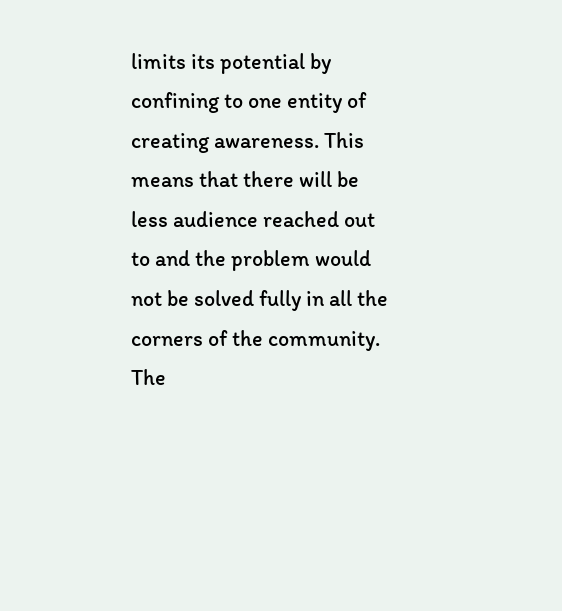limits its potential by confining to one entity of creating awareness. This means that there will be less audience reached out to and the problem would not be solved fully in all the corners of the community. The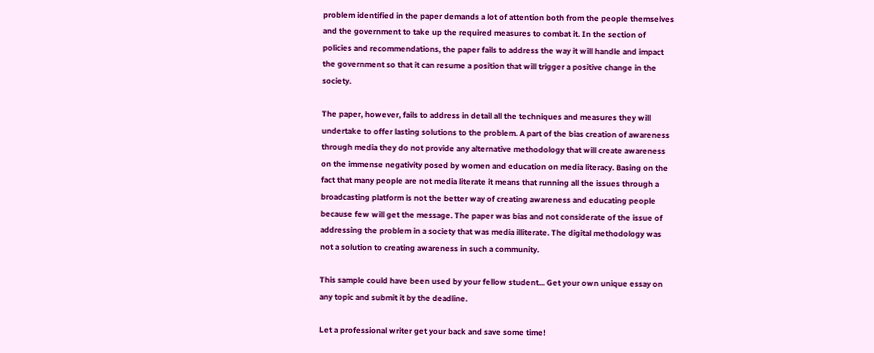problem identified in the paper demands a lot of attention both from the people themselves and the government to take up the required measures to combat it. In the section of policies and recommendations, the paper fails to address the way it will handle and impact the government so that it can resume a position that will trigger a positive change in the society.

The paper, however, fails to address in detail all the techniques and measures they will undertake to offer lasting solutions to the problem. A part of the bias creation of awareness through media they do not provide any alternative methodology that will create awareness on the immense negativity posed by women and education on media literacy. Basing on the fact that many people are not media literate it means that running all the issues through a broadcasting platform is not the better way of creating awareness and educating people because few will get the message. The paper was bias and not considerate of the issue of addressing the problem in a society that was media illiterate. The digital methodology was not a solution to creating awareness in such a community.

This sample could have been used by your fellow student... Get your own unique essay on any topic and submit it by the deadline.

Let a professional writer get your back and save some time!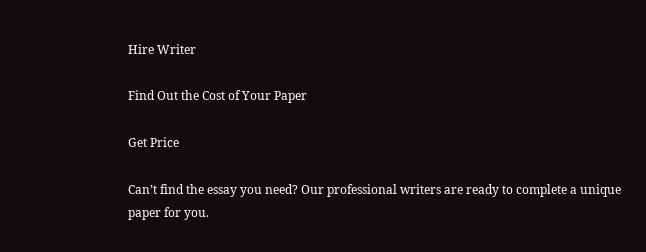Hire Writer

Find Out the Cost of Your Paper

Get Price

Can’t find the essay you need? Our professional writers are ready to complete a unique paper for you.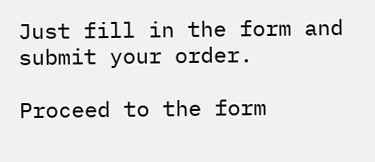Just fill in the form and submit your order.

Proceed to the form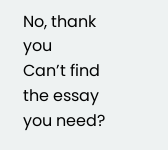No, thank you
Can’t find the essay you need?